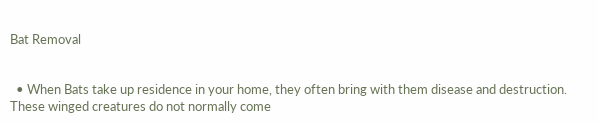Bat Removal


  • When Bats take up residence in your home, they often bring with them disease and destruction.  These winged creatures do not normally come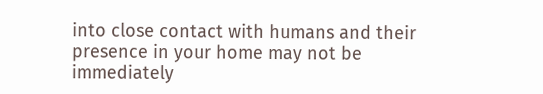into close contact with humans and their presence in your home may not be immediately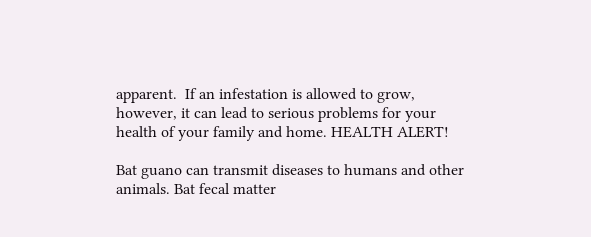apparent.  If an infestation is allowed to grow, however, it can lead to serious problems for your health of your family and home. HEALTH ALERT!

Bat guano can transmit diseases to humans and other animals. Bat fecal matter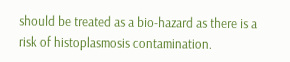should be treated as a bio-hazard as there is a risk of histoplasmosis contamination.